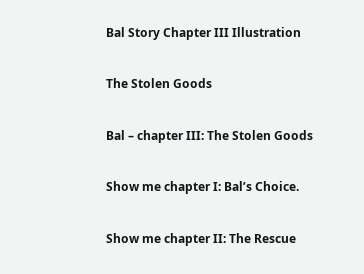Bal Story Chapter III Illustration

The Stolen Goods

Bal – chapter III: The Stolen Goods

Show me chapter I: Bal’s Choice.

Show me chapter II: The Rescue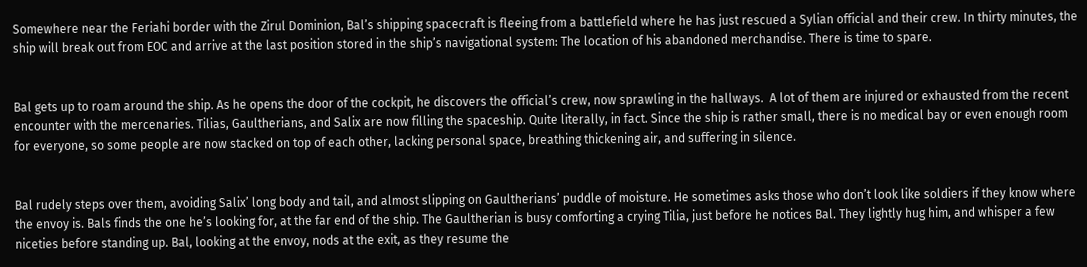Somewhere near the Feriahi border with the Zirul Dominion, Bal’s shipping spacecraft is fleeing from a battlefield where he has just rescued a Sylian official and their crew. In thirty minutes, the ship will break out from EOC and arrive at the last position stored in the ship’s navigational system: The location of his abandoned merchandise. There is time to spare.


Bal gets up to roam around the ship. As he opens the door of the cockpit, he discovers the official’s crew, now sprawling in the hallways.  A lot of them are injured or exhausted from the recent encounter with the mercenaries. Tilias, Gaultherians, and Salix are now filling the spaceship. Quite literally, in fact. Since the ship is rather small, there is no medical bay or even enough room for everyone, so some people are now stacked on top of each other, lacking personal space, breathing thickening air, and suffering in silence.


Bal rudely steps over them, avoiding Salix’ long body and tail, and almost slipping on Gaultherians’ puddle of moisture. He sometimes asks those who don’t look like soldiers if they know where the envoy is. Bals finds the one he’s looking for, at the far end of the ship. The Gaultherian is busy comforting a crying Tilia, just before he notices Bal. They lightly hug him, and whisper a few niceties before standing up. Bal, looking at the envoy, nods at the exit, as they resume the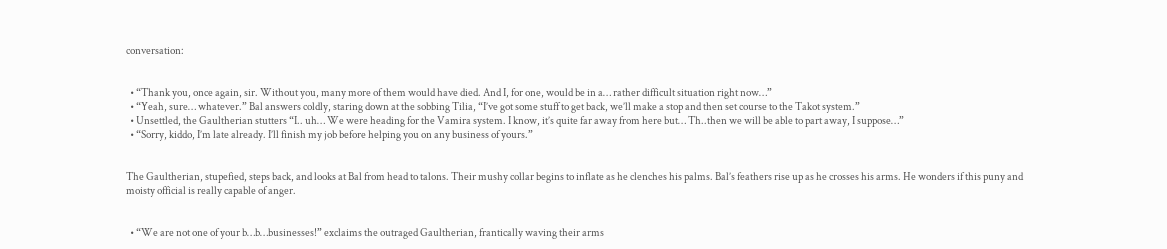conversation:


  • “Thank you, once again, sir. Without you, many more of them would have died. And I, for one, would be in a… rather difficult situation right now…”
  • “Yeah, sure… whatever.” Bal answers coldly, staring down at the sobbing Tilia, “I’ve got some stuff to get back, we’ll make a stop and then set course to the Takot system.”
  • Unsettled, the Gaultherian stutters “I.. uh… We were heading for the Vamira system. I know, it’s quite far away from here but… Th..then we will be able to part away, I suppose…”
  • “Sorry, kiddo, I’m late already. I’ll finish my job before helping you on any business of yours.”


The Gaultherian, stupefied, steps back, and looks at Bal from head to talons. Their mushy collar begins to inflate as he clenches his palms. Bal’s feathers rise up as he crosses his arms. He wonders if this puny and moisty official is really capable of anger.


  • “We are not one of your b…b…businesses!” exclaims the outraged Gaultherian, frantically waving their arms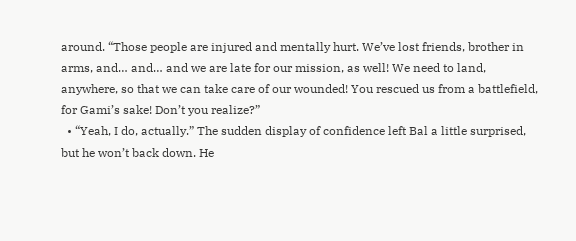around. “Those people are injured and mentally hurt. We’ve lost friends, brother in arms, and… and… and we are late for our mission, as well! We need to land, anywhere, so that we can take care of our wounded! You rescued us from a battlefield, for Gami’s sake! Don’t you realize?”
  • “Yeah, I do, actually.” The sudden display of confidence left Bal a little surprised, but he won’t back down. He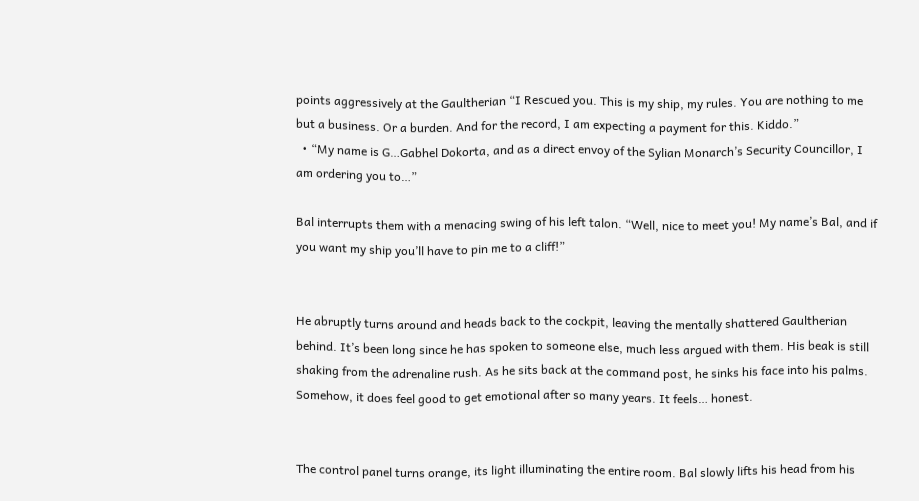points aggressively at the Gaultherian “I Rescued you. This is my ship, my rules. You are nothing to me but a business. Or a burden. And for the record, I am expecting a payment for this. Kiddo.”
  • “My name is G…Gabhel Dokorta, and as a direct envoy of the Sylian Monarch’s Security Councillor, I am ordering you to…”

Bal interrupts them with a menacing swing of his left talon. “Well, nice to meet you! My name’s Bal, and if you want my ship you’ll have to pin me to a cliff!”


He abruptly turns around and heads back to the cockpit, leaving the mentally shattered Gaultherian behind. It’s been long since he has spoken to someone else, much less argued with them. His beak is still shaking from the adrenaline rush. As he sits back at the command post, he sinks his face into his palms. Somehow, it does feel good to get emotional after so many years. It feels… honest.


The control panel turns orange, its light illuminating the entire room. Bal slowly lifts his head from his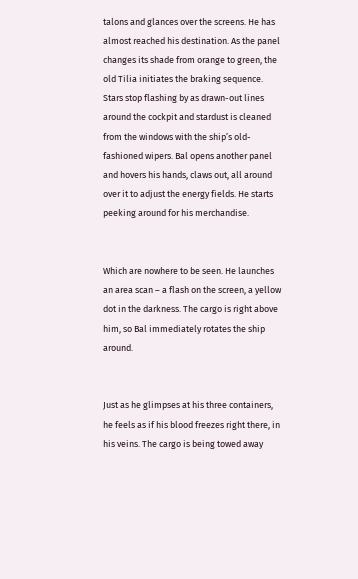talons and glances over the screens. He has almost reached his destination. As the panel changes its shade from orange to green, the old Tilia initiates the braking sequence. Stars stop flashing by as drawn-out lines around the cockpit and stardust is cleaned from the windows with the ship’s old-fashioned wipers. Bal opens another panel and hovers his hands, claws out, all around over it to adjust the energy fields. He starts peeking around for his merchandise.


Which are nowhere to be seen. He launches an area scan – a flash on the screen, a yellow dot in the darkness. The cargo is right above him, so Bal immediately rotates the ship around.


Just as he glimpses at his three containers, he feels as if his blood freezes right there, in his veins. The cargo is being towed away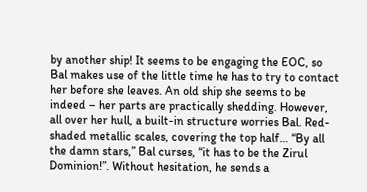by another ship! It seems to be engaging the EOC, so Bal makes use of the little time he has to try to contact her before she leaves. An old ship she seems to be indeed – her parts are practically shedding. However, all over her hull, a built-in structure worries Bal. Red-shaded metallic scales, covering the top half… “By all the damn stars,” Bal curses, “it has to be the Zirul Dominion!”. Without hesitation, he sends a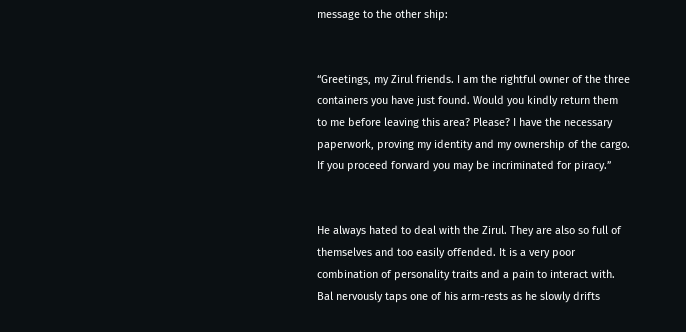message to the other ship:


“Greetings, my Zirul friends. I am the rightful owner of the three containers you have just found. Would you kindly return them to me before leaving this area? Please? I have the necessary paperwork, proving my identity and my ownership of the cargo. If you proceed forward you may be incriminated for piracy.”


He always hated to deal with the Zirul. They are also so full of themselves and too easily offended. It is a very poor combination of personality traits and a pain to interact with. Bal nervously taps one of his arm-rests as he slowly drifts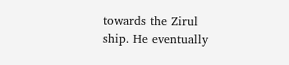towards the Zirul ship. He eventually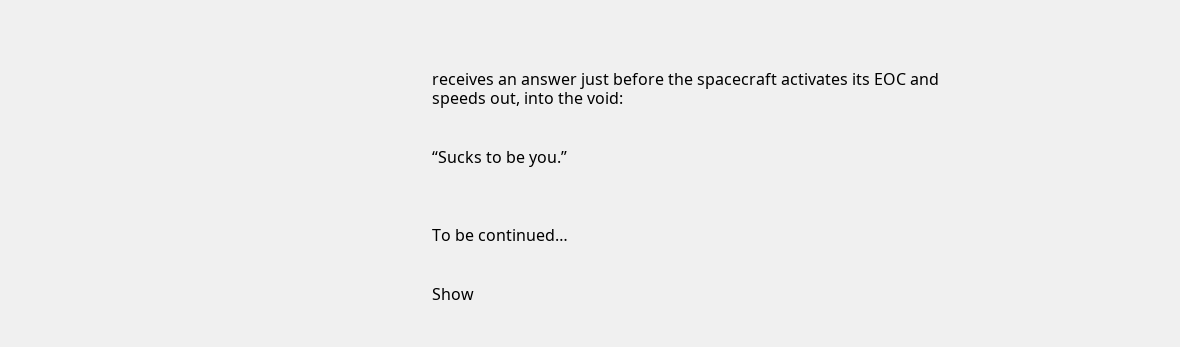receives an answer just before the spacecraft activates its EOC and speeds out, into the void:


“Sucks to be you.”



To be continued…


Show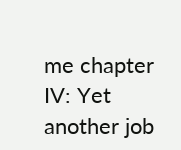me chapter IV: Yet another job